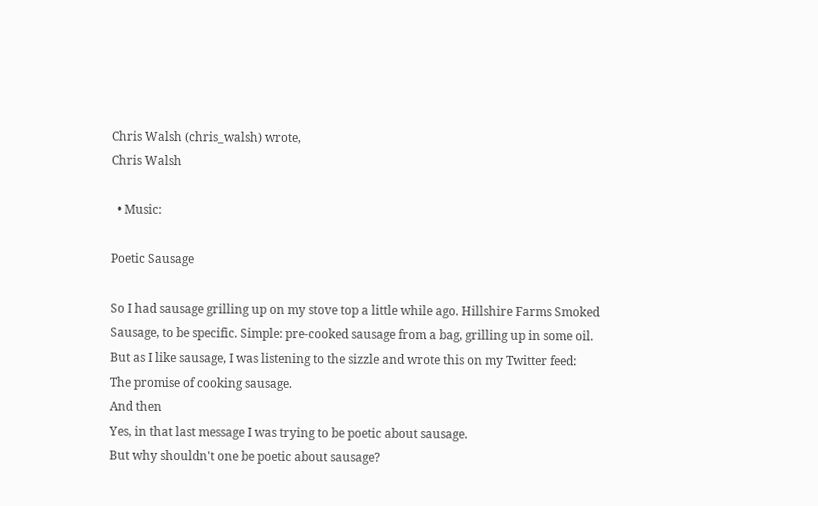Chris Walsh (chris_walsh) wrote,
Chris Walsh

  • Music:

Poetic Sausage

So I had sausage grilling up on my stove top a little while ago. Hillshire Farms Smoked Sausage, to be specific. Simple: pre-cooked sausage from a bag, grilling up in some oil. But as I like sausage, I was listening to the sizzle and wrote this on my Twitter feed:
The promise of cooking sausage.
And then
Yes, in that last message I was trying to be poetic about sausage.
But why shouldn't one be poetic about sausage?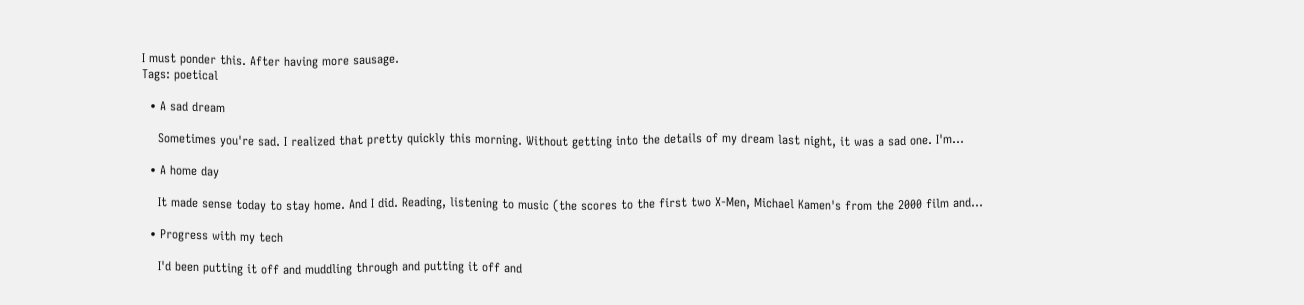I must ponder this. After having more sausage.
Tags: poetical

  • A sad dream

    Sometimes you're sad. I realized that pretty quickly this morning. Without getting into the details of my dream last night, it was a sad one. I'm…

  • A home day

    It made sense today to stay home. And I did. Reading, listening to music (the scores to the first two X-Men, Michael Kamen's from the 2000 film and…

  • Progress with my tech

    I'd been putting it off and muddling through and putting it off and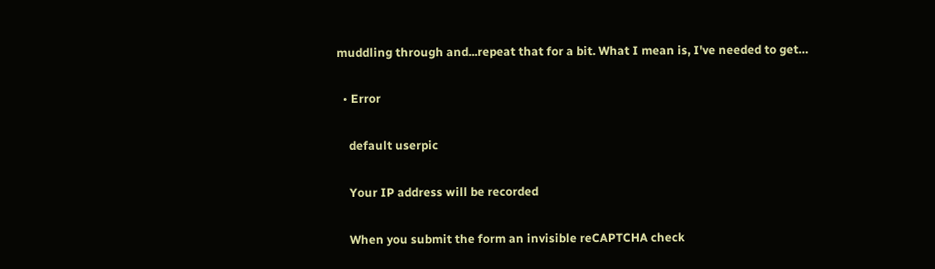muddling through and...repeat that for a bit. What I mean is, I've needed to get…

  • Error

    default userpic

    Your IP address will be recorded

    When you submit the form an invisible reCAPTCHA check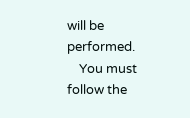will be performed.
    You must follow the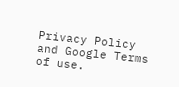Privacy Policy and Google Terms of use.